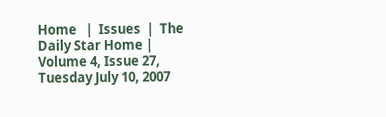Home   |  Issues  |  The Daily Star Home | Volume 4, Issue 27, Tuesday July 10, 2007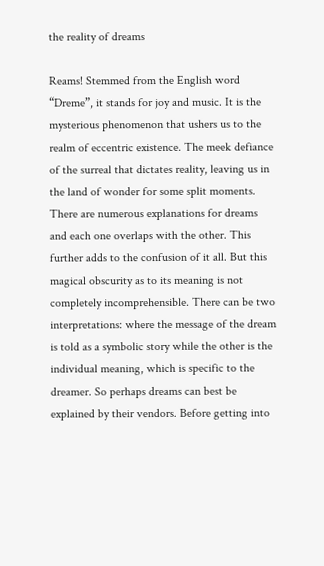the reality of dreams

Reams! Stemmed from the English word “Dreme”, it stands for joy and music. It is the mysterious phenomenon that ushers us to the realm of eccentric existence. The meek defiance of the surreal that dictates reality, leaving us in the land of wonder for some split moments. There are numerous explanations for dreams and each one overlaps with the other. This further adds to the confusion of it all. But this magical obscurity as to its meaning is not completely incomprehensible. There can be two interpretations: where the message of the dream is told as a symbolic story while the other is the individual meaning, which is specific to the dreamer. So perhaps dreams can best be explained by their vendors. Before getting into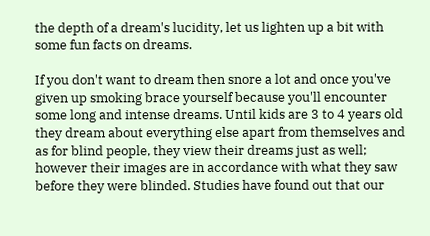the depth of a dream's lucidity, let us lighten up a bit with some fun facts on dreams.

If you don't want to dream then snore a lot and once you've given up smoking brace yourself because you'll encounter some long and intense dreams. Until kids are 3 to 4 years old they dream about everything else apart from themselves and as for blind people, they view their dreams just as well; however their images are in accordance with what they saw before they were blinded. Studies have found out that our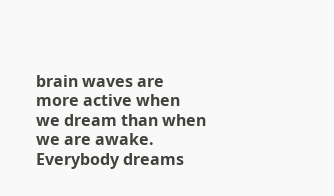brain waves are more active when we dream than when we are awake. Everybody dreams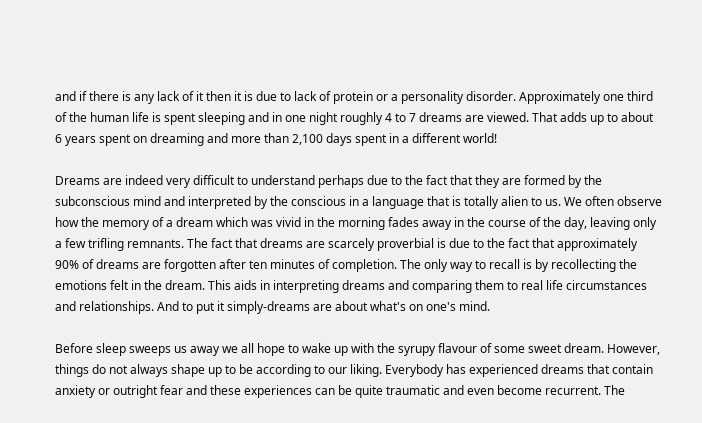and if there is any lack of it then it is due to lack of protein or a personality disorder. Approximately one third of the human life is spent sleeping and in one night roughly 4 to 7 dreams are viewed. That adds up to about 6 years spent on dreaming and more than 2,100 days spent in a different world!

Dreams are indeed very difficult to understand perhaps due to the fact that they are formed by the subconscious mind and interpreted by the conscious in a language that is totally alien to us. We often observe how the memory of a dream which was vivid in the morning fades away in the course of the day, leaving only a few trifling remnants. The fact that dreams are scarcely proverbial is due to the fact that approximately 90% of dreams are forgotten after ten minutes of completion. The only way to recall is by recollecting the emotions felt in the dream. This aids in interpreting dreams and comparing them to real life circumstances and relationships. And to put it simply-dreams are about what's on one's mind.

Before sleep sweeps us away we all hope to wake up with the syrupy flavour of some sweet dream. However, things do not always shape up to be according to our liking. Everybody has experienced dreams that contain anxiety or outright fear and these experiences can be quite traumatic and even become recurrent. The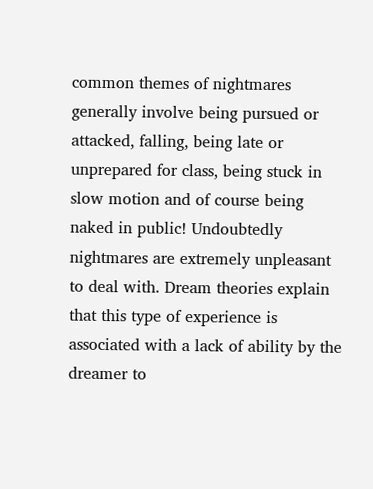common themes of nightmares generally involve being pursued or attacked, falling, being late or unprepared for class, being stuck in slow motion and of course being naked in public! Undoubtedly nightmares are extremely unpleasant to deal with. Dream theories explain that this type of experience is associated with a lack of ability by the dreamer to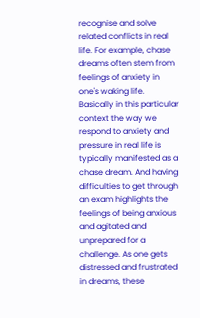recognise and solve related conflicts in real life. For example, chase dreams often stem from feelings of anxiety in one's waking life. Basically in this particular context the way we respond to anxiety and pressure in real life is typically manifested as a chase dream. And having difficulties to get through an exam highlights the feelings of being anxious and agitated and unprepared for a challenge. As one gets distressed and frustrated in dreams, these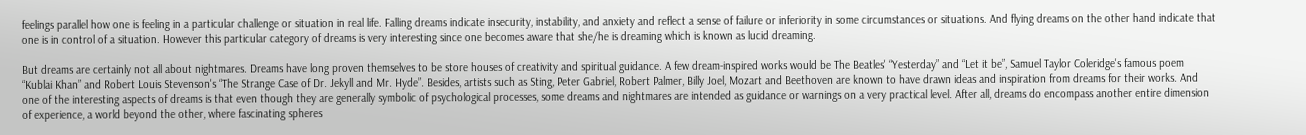feelings parallel how one is feeling in a particular challenge or situation in real life. Falling dreams indicate insecurity, instability, and anxiety and reflect a sense of failure or inferiority in some circumstances or situations. And flying dreams on the other hand indicate that one is in control of a situation. However this particular category of dreams is very interesting since one becomes aware that she/he is dreaming which is known as lucid dreaming.

But dreams are certainly not all about nightmares. Dreams have long proven themselves to be store houses of creativity and spiritual guidance. A few dream-inspired works would be The Beatles' “Yesterday” and “Let it be”, Samuel Taylor Coleridge's famous poem “Kublai Khan” and Robert Louis Stevenson's “The Strange Case of Dr. Jekyll and Mr. Hyde”. Besides, artists such as Sting, Peter Gabriel, Robert Palmer, Billy Joel, Mozart and Beethoven are known to have drawn ideas and inspiration from dreams for their works. And one of the interesting aspects of dreams is that even though they are generally symbolic of psychological processes, some dreams and nightmares are intended as guidance or warnings on a very practical level. After all, dreams do encompass another entire dimension of experience, a world beyond the other, where fascinating spheres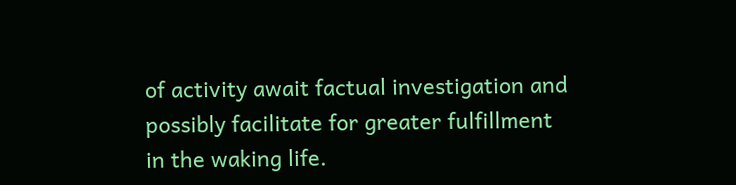of activity await factual investigation and possibly facilitate for greater fulfillment in the waking life.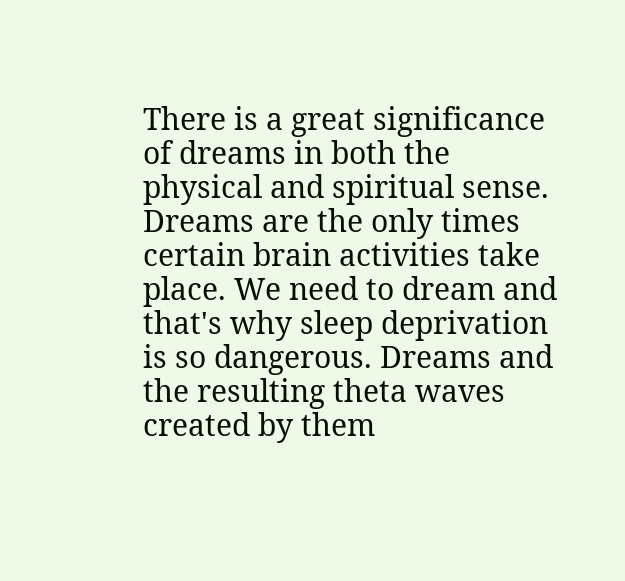There is a great significance of dreams in both the physical and spiritual sense. Dreams are the only times certain brain activities take place. We need to dream and that's why sleep deprivation is so dangerous. Dreams and the resulting theta waves created by them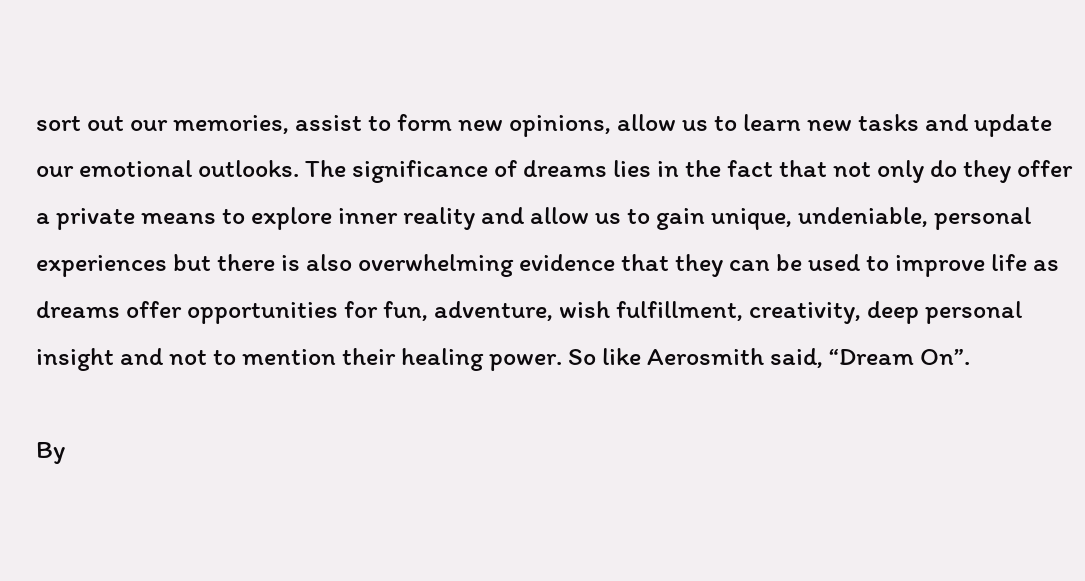sort out our memories, assist to form new opinions, allow us to learn new tasks and update our emotional outlooks. The significance of dreams lies in the fact that not only do they offer a private means to explore inner reality and allow us to gain unique, undeniable, personal experiences but there is also overwhelming evidence that they can be used to improve life as dreams offer opportunities for fun, adventure, wish fulfillment, creativity, deep personal insight and not to mention their healing power. So like Aerosmith said, “Dream On”.

By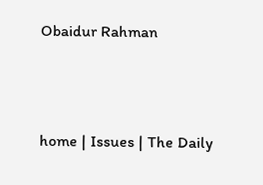Obaidur Rahman



home | Issues | The Daily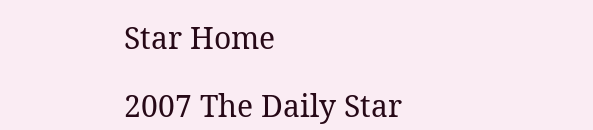Star Home

2007 The Daily Star